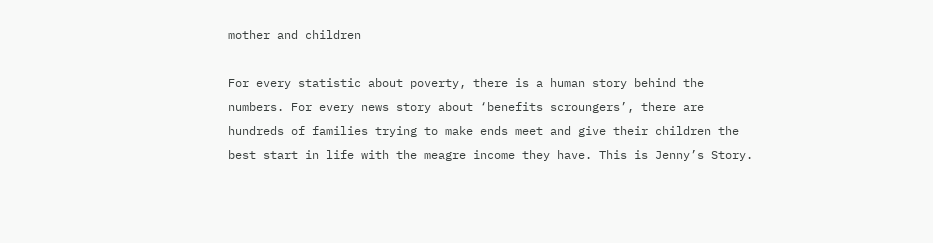mother and children

For every statistic about poverty, there is a human story behind the numbers. For every news story about ‘benefits scroungers’, there are hundreds of families trying to make ends meet and give their children the best start in life with the meagre income they have. This is Jenny’s Story.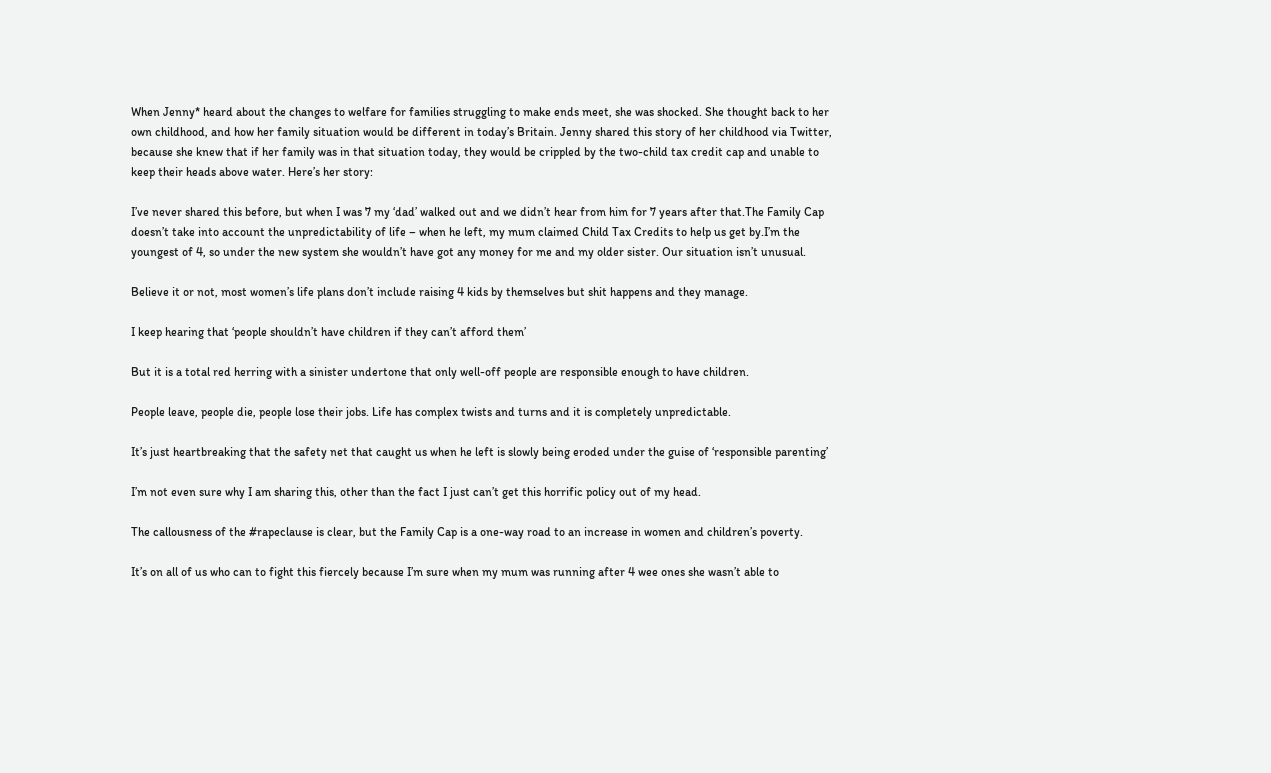When Jenny* heard about the changes to welfare for families struggling to make ends meet, she was shocked. She thought back to her own childhood, and how her family situation would be different in today’s Britain. Jenny shared this story of her childhood via Twitter, because she knew that if her family was in that situation today, they would be crippled by the two-child tax credit cap and unable to keep their heads above water. Here’s her story:

I’ve never shared this before, but when I was 7 my ‘dad’ walked out and we didn’t hear from him for 7 years after that.The Family Cap doesn’t take into account the unpredictability of life – when he left, my mum claimed Child Tax Credits to help us get by.I’m the youngest of 4, so under the new system she wouldn’t have got any money for me and my older sister. Our situation isn’t unusual.

Believe it or not, most women’s life plans don’t include raising 4 kids by themselves but shit happens and they manage.

I keep hearing that ‘people shouldn’t have children if they can’t afford them’

But it is a total red herring with a sinister undertone that only well-off people are responsible enough to have children.

People leave, people die, people lose their jobs. Life has complex twists and turns and it is completely unpredictable.

It’s just heartbreaking that the safety net that caught us when he left is slowly being eroded under the guise of ‘responsible parenting’

I’m not even sure why I am sharing this, other than the fact I just can’t get this horrific policy out of my head.

The callousness of the #rapeclause is clear, but the Family Cap is a one-way road to an increase in women and children’s poverty.

It’s on all of us who can to fight this fiercely because I’m sure when my mum was running after 4 wee ones she wasn’t able to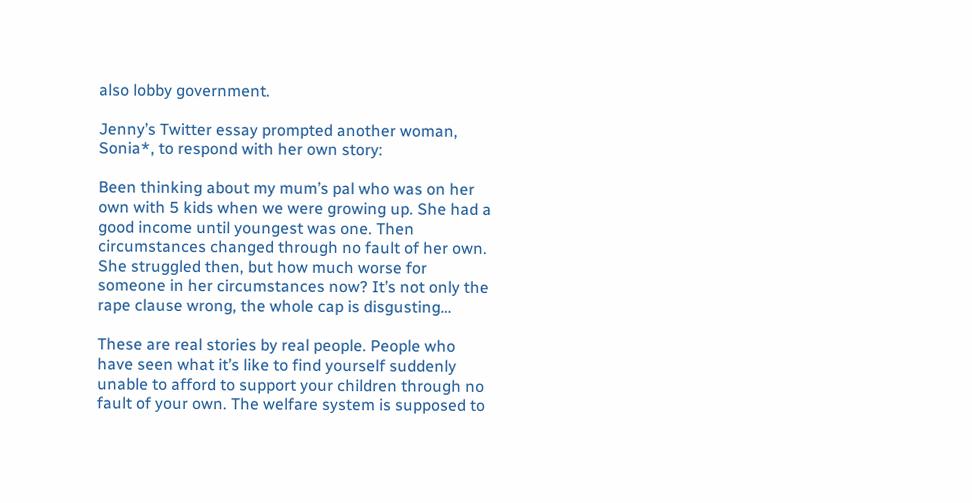also lobby government.

Jenny’s Twitter essay prompted another woman, Sonia*, to respond with her own story:

Been thinking about my mum’s pal who was on her own with 5 kids when we were growing up. She had a good income until youngest was one. Then circumstances changed through no fault of her own. She struggled then, but how much worse for someone in her circumstances now? It’s not only the rape clause wrong, the whole cap is disgusting…

These are real stories by real people. People who have seen what it’s like to find yourself suddenly unable to afford to support your children through no fault of your own. The welfare system is supposed to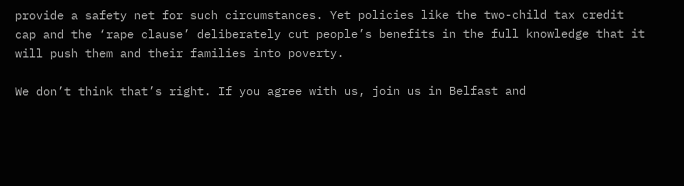provide a safety net for such circumstances. Yet policies like the two-child tax credit cap and the ‘rape clause’ deliberately cut people’s benefits in the full knowledge that it will push them and their families into poverty.

We don’t think that’s right. If you agree with us, join us in Belfast and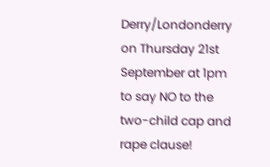Derry/Londonderry on Thursday 21st September at 1pm to say NO to the two-child cap and rape clause!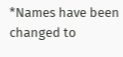*Names have been changed to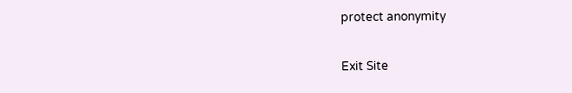protect anonymity

Exit Site